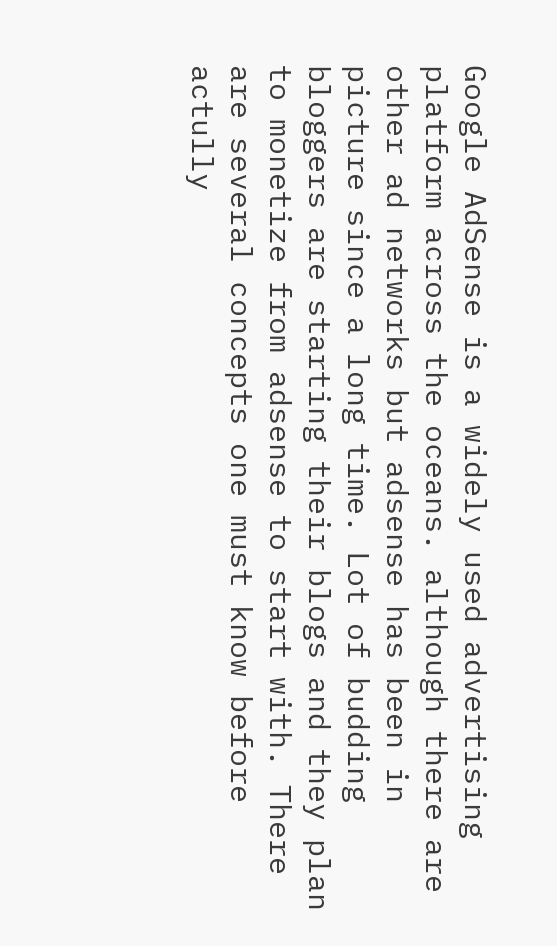Google AdSense is a widely used advertising platform across the oceans. although there are other ad networks but adsense has been in picture since a long time. Lot of budding bloggers are starting their blogs and they plan to monetize from adsense to start with. There are several concepts one must know before actully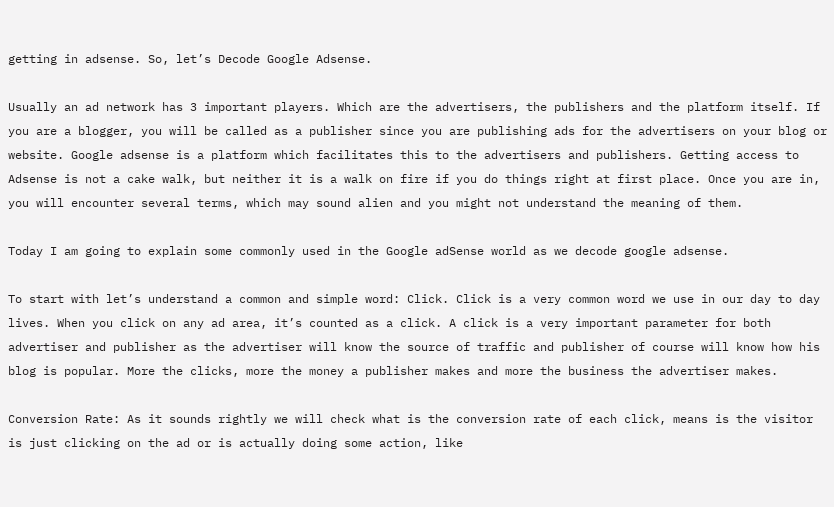getting in adsense. So, let’s Decode Google Adsense.

Usually an ad network has 3 important players. Which are the advertisers, the publishers and the platform itself. If you are a blogger, you will be called as a publisher since you are publishing ads for the advertisers on your blog or website. Google adsense is a platform which facilitates this to the advertisers and publishers. Getting access to Adsense is not a cake walk, but neither it is a walk on fire if you do things right at first place. Once you are in, you will encounter several terms, which may sound alien and you might not understand the meaning of them.

Today I am going to explain some commonly used in the Google adSense world as we decode google adsense.

To start with let’s understand a common and simple word: Click. Click is a very common word we use in our day to day lives. When you click on any ad area, it’s counted as a click. A click is a very important parameter for both advertiser and publisher as the advertiser will know the source of traffic and publisher of course will know how his blog is popular. More the clicks, more the money a publisher makes and more the business the advertiser makes.

Conversion Rate: As it sounds rightly we will check what is the conversion rate of each click, means is the visitor is just clicking on the ad or is actually doing some action, like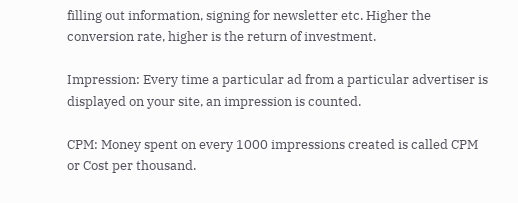filling out information, signing for newsletter etc. Higher the conversion rate, higher is the return of investment.

Impression: Every time a particular ad from a particular advertiser is displayed on your site, an impression is counted.

CPM: Money spent on every 1000 impressions created is called CPM or Cost per thousand.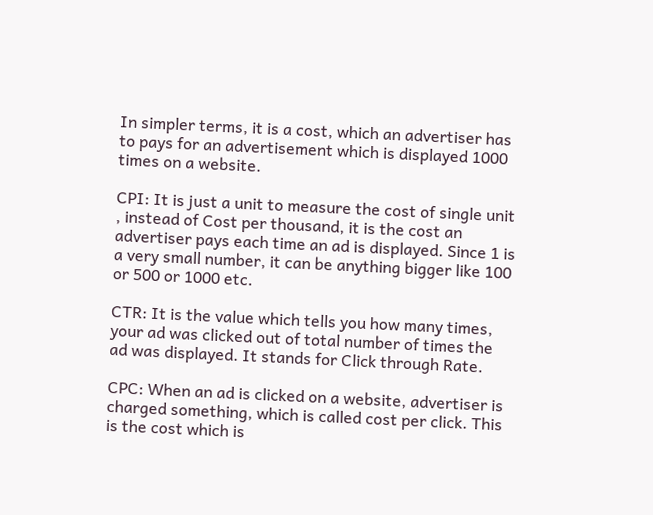In simpler terms, it is a cost, which an advertiser has to pays for an advertisement which is displayed 1000 times on a website.

CPI: It is just a unit to measure the cost of single unit , instead of Cost per thousand, it is the cost an advertiser pays each time an ad is displayed. Since 1 is a very small number, it can be anything bigger like 100 or 500 or 1000 etc.

CTR: It is the value which tells you how many times, your ad was clicked out of total number of times the ad was displayed. It stands for Click through Rate.

CPC: When an ad is clicked on a website, advertiser is charged something, which is called cost per click. This is the cost which is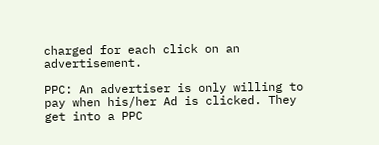charged for each click on an advertisement.

PPC: An advertiser is only willing to pay when his/her Ad is clicked. They get into a PPC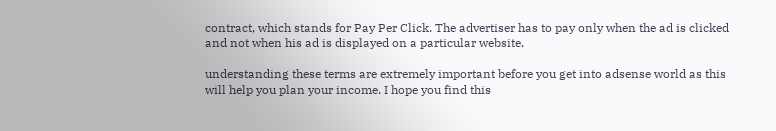contract, which stands for Pay Per Click. The advertiser has to pay only when the ad is clicked and not when his ad is displayed on a particular website.

understanding these terms are extremely important before you get into adsense world as this will help you plan your income. I hope you find this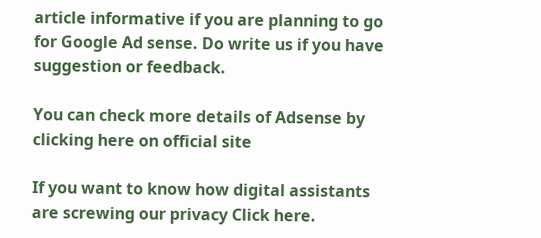article informative if you are planning to go for Google Ad sense. Do write us if you have suggestion or feedback.

You can check more details of Adsense by clicking here on official site

If you want to know how digital assistants are screwing our privacy Click here.